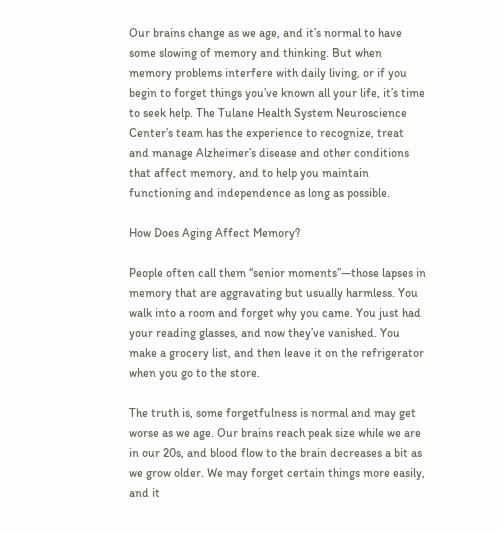Our brains change as we age, and it’s normal to have some slowing of memory and thinking. But when memory problems interfere with daily living, or if you begin to forget things you’ve known all your life, it’s time to seek help. The Tulane Health System Neuroscience Center’s team has the experience to recognize, treat and manage Alzheimer’s disease and other conditions that affect memory, and to help you maintain functioning and independence as long as possible.

How Does Aging Affect Memory?

People often call them “senior moments”—those lapses in memory that are aggravating but usually harmless. You walk into a room and forget why you came. You just had your reading glasses, and now they’ve vanished. You make a grocery list, and then leave it on the refrigerator when you go to the store.

The truth is, some forgetfulness is normal and may get worse as we age. Our brains reach peak size while we are in our 20s, and blood flow to the brain decreases a bit as we grow older. We may forget certain things more easily, and it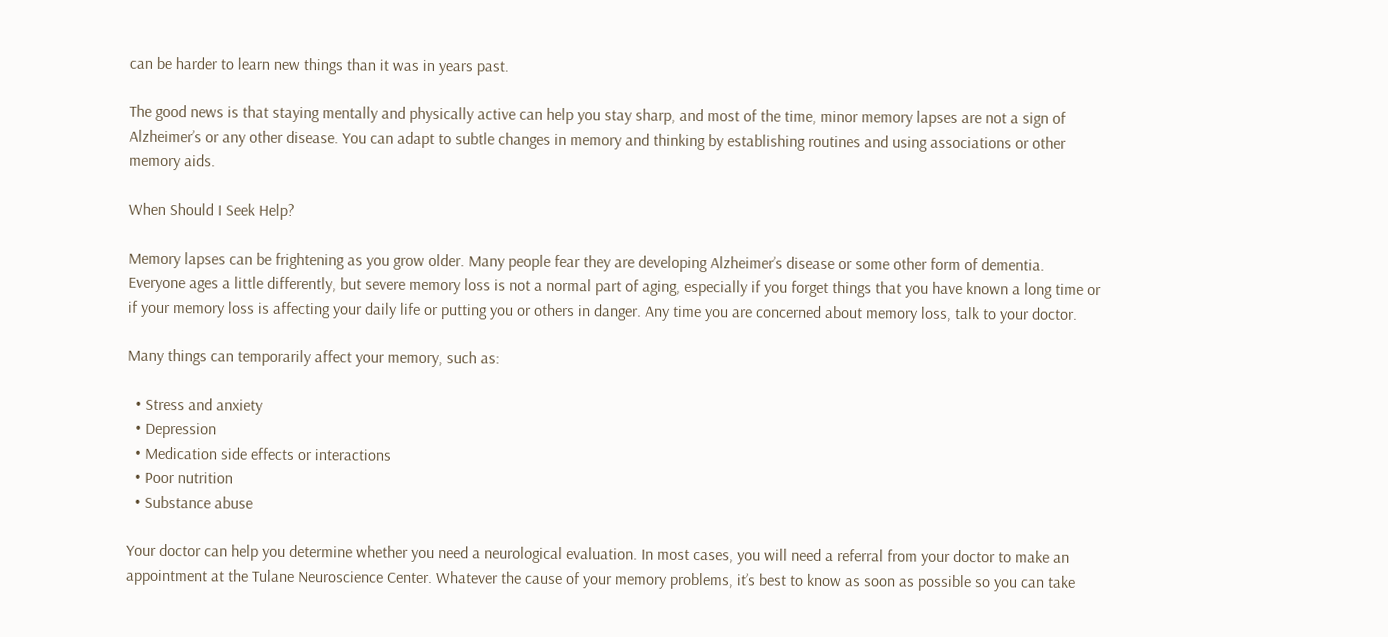can be harder to learn new things than it was in years past.

The good news is that staying mentally and physically active can help you stay sharp, and most of the time, minor memory lapses are not a sign of Alzheimer’s or any other disease. You can adapt to subtle changes in memory and thinking by establishing routines and using associations or other memory aids.

When Should I Seek Help?

Memory lapses can be frightening as you grow older. Many people fear they are developing Alzheimer’s disease or some other form of dementia. Everyone ages a little differently, but severe memory loss is not a normal part of aging, especially if you forget things that you have known a long time or if your memory loss is affecting your daily life or putting you or others in danger. Any time you are concerned about memory loss, talk to your doctor.

Many things can temporarily affect your memory, such as:

  • Stress and anxiety
  • Depression
  • Medication side effects or interactions
  • Poor nutrition
  • Substance abuse

Your doctor can help you determine whether you need a neurological evaluation. In most cases, you will need a referral from your doctor to make an appointment at the Tulane Neuroscience Center. Whatever the cause of your memory problems, it’s best to know as soon as possible so you can take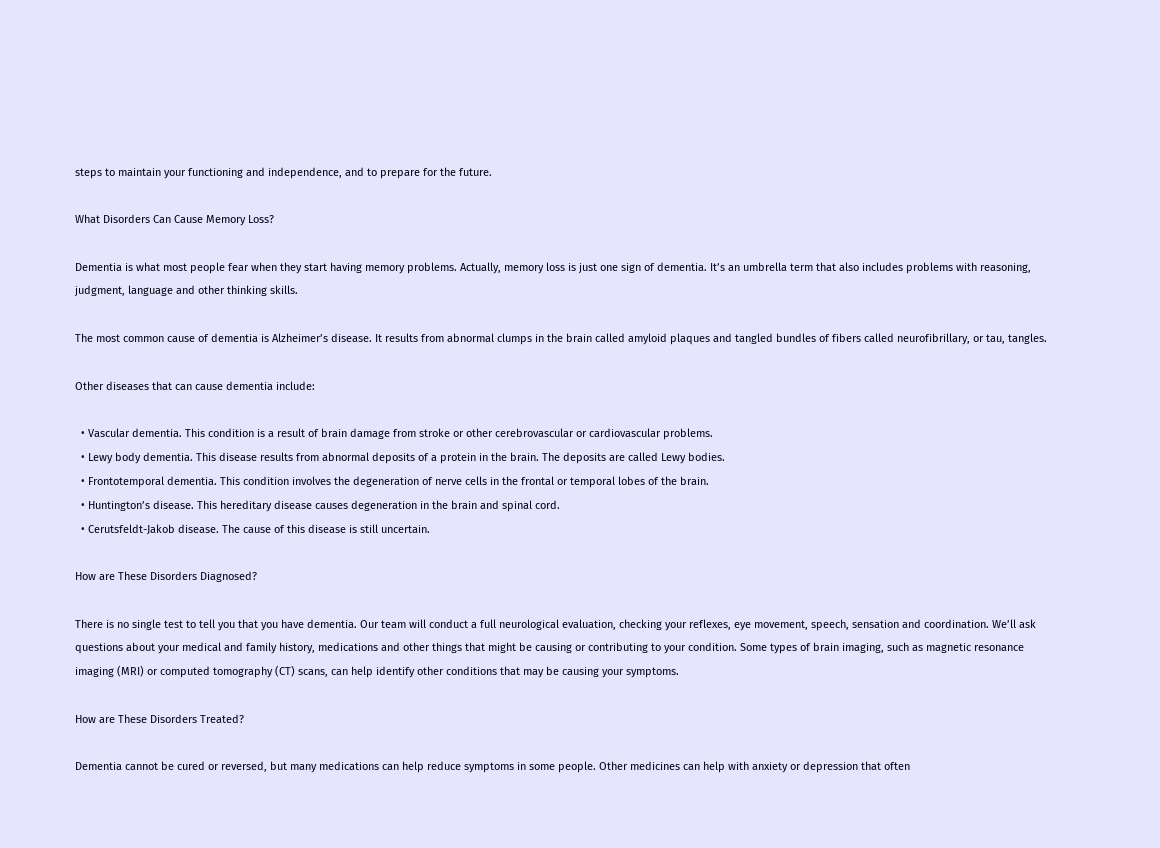steps to maintain your functioning and independence, and to prepare for the future.

What Disorders Can Cause Memory Loss?

Dementia is what most people fear when they start having memory problems. Actually, memory loss is just one sign of dementia. It’s an umbrella term that also includes problems with reasoning, judgment, language and other thinking skills.

The most common cause of dementia is Alzheimer’s disease. It results from abnormal clumps in the brain called amyloid plaques and tangled bundles of fibers called neurofibrillary, or tau, tangles.

Other diseases that can cause dementia include:

  • Vascular dementia. This condition is a result of brain damage from stroke or other cerebrovascular or cardiovascular problems.
  • Lewy body dementia. This disease results from abnormal deposits of a protein in the brain. The deposits are called Lewy bodies.
  • Frontotemporal dementia. This condition involves the degeneration of nerve cells in the frontal or temporal lobes of the brain.
  • Huntington’s disease. This hereditary disease causes degeneration in the brain and spinal cord.
  • Cerutsfeldt-Jakob disease. The cause of this disease is still uncertain.

How are These Disorders Diagnosed?

There is no single test to tell you that you have dementia. Our team will conduct a full neurological evaluation, checking your reflexes, eye movement, speech, sensation and coordination. We’ll ask questions about your medical and family history, medications and other things that might be causing or contributing to your condition. Some types of brain imaging, such as magnetic resonance imaging (MRI) or computed tomography (CT) scans, can help identify other conditions that may be causing your symptoms.

How are These Disorders Treated?

Dementia cannot be cured or reversed, but many medications can help reduce symptoms in some people. Other medicines can help with anxiety or depression that often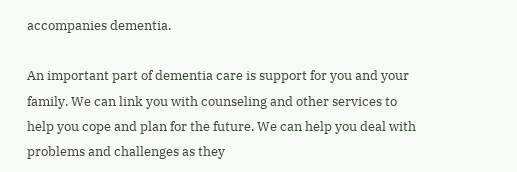accompanies dementia.

An important part of dementia care is support for you and your family. We can link you with counseling and other services to help you cope and plan for the future. We can help you deal with problems and challenges as they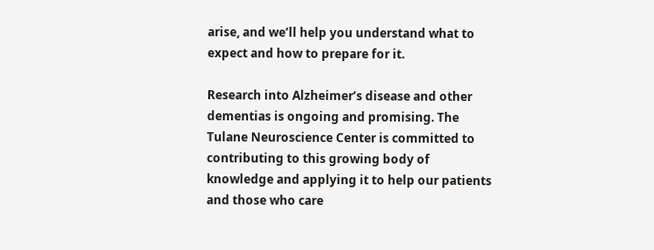arise, and we’ll help you understand what to expect and how to prepare for it.

Research into Alzheimer’s disease and other dementias is ongoing and promising. The Tulane Neuroscience Center is committed to contributing to this growing body of knowledge and applying it to help our patients and those who care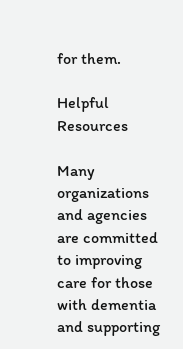for them.

Helpful Resources

Many organizations and agencies are committed to improving care for those with dementia and supporting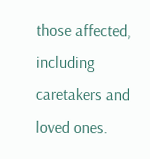those affected, including caretakers and loved ones.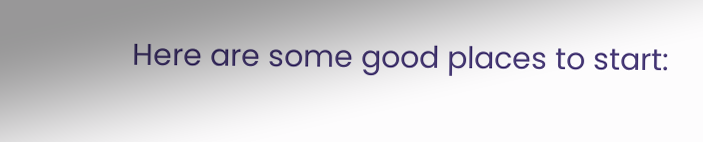Here are some good places to start: